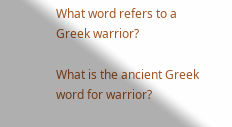What word refers to a Greek warrior?

What is the ancient Greek word for warrior?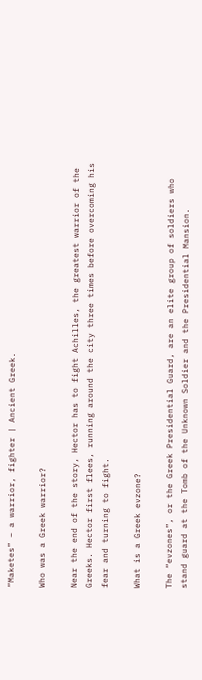“Maketes” – a warrior, fighter | Ancient Greek.

Who was a Greek warrior?

Near the end of the story, Hector has to fight Achilles, the greatest warrior of the Greeks. Hector first flees, running around the city three times before overcoming his fear and turning to fight.

What is a Greek evzone?

The “evzones”, or the Greek Presidential Guard, are an elite group of soldiers who stand guard at the Tomb of the Unknown Soldier and the Presidential Mansion.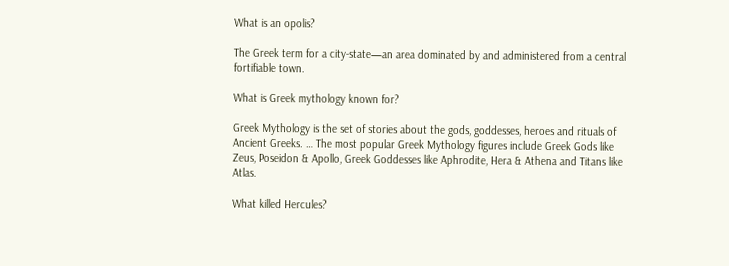What is an opolis?

The Greek term for a city-state—an area dominated by and administered from a central fortifiable town.

What is Greek mythology known for?

Greek Mythology is the set of stories about the gods, goddesses, heroes and rituals of Ancient Greeks. … The most popular Greek Mythology figures include Greek Gods like Zeus, Poseidon & Apollo, Greek Goddesses like Aphrodite, Hera & Athena and Titans like Atlas.

What killed Hercules?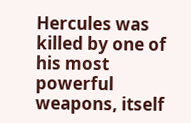Hercules was killed by one of his most powerful weapons, itself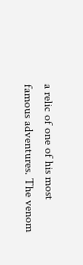a relic of one of his most famous adventures. The venom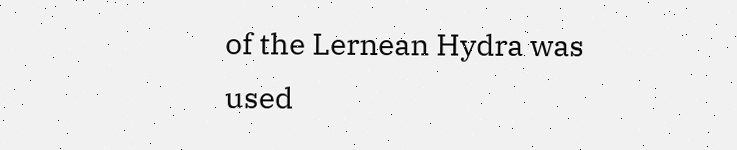of the Lernean Hydra was used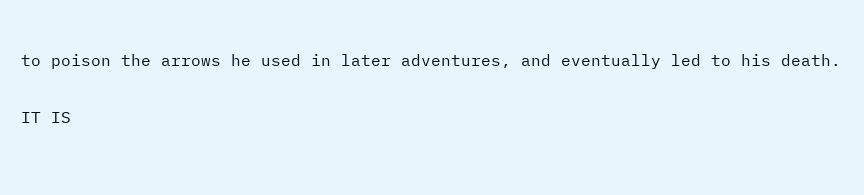to poison the arrows he used in later adventures, and eventually led to his death.

IT IS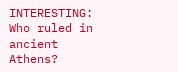INTERESTING:  Who ruled in ancient Athens?